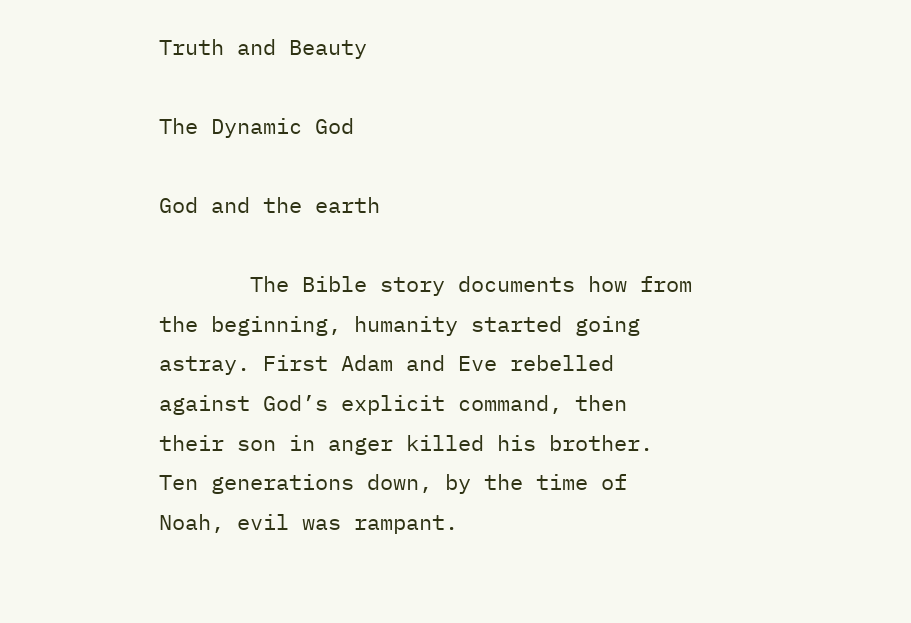Truth and Beauty

The Dynamic God

God and the earth

       The Bible story documents how from the beginning, humanity started going astray. First Adam and Eve rebelled against God’s explicit command, then their son in anger killed his brother. Ten generations down, by the time of Noah, evil was rampant.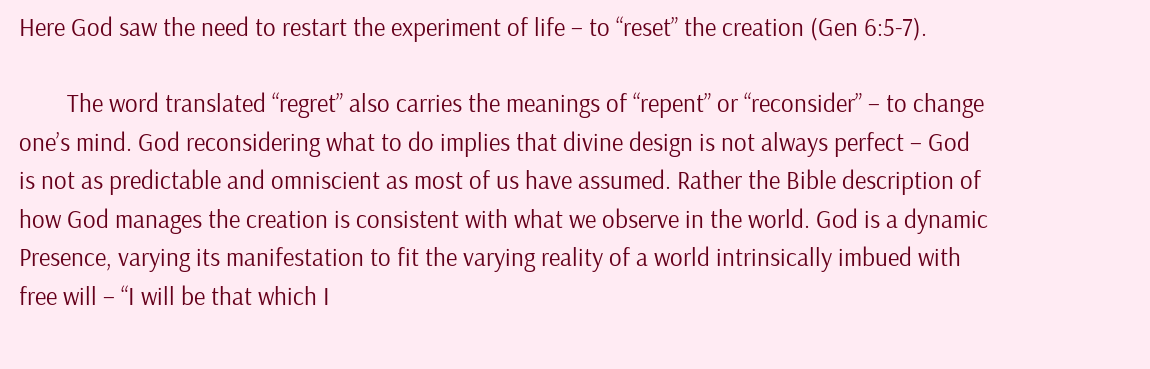Here God saw the need to restart the experiment of life – to “reset” the creation (Gen 6:5-7).

        The word translated “regret” also carries the meanings of “repent” or “reconsider” – to change one’s mind. God reconsidering what to do implies that divine design is not always perfect – God is not as predictable and omniscient as most of us have assumed. Rather the Bible description of how God manages the creation is consistent with what we observe in the world. God is a dynamic Presence, varying its manifestation to fit the varying reality of a world intrinsically imbued with free will – “I will be that which I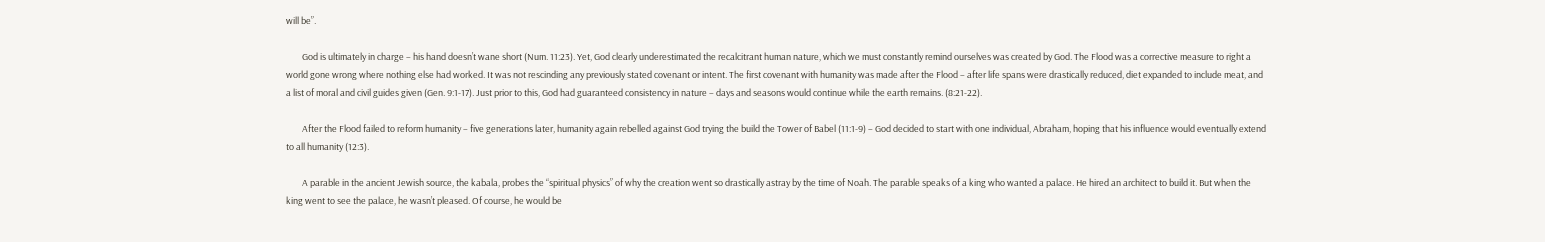will be”.

        God is ultimately in charge – his hand doesn’t wane short (Num. 11:23). Yet, God clearly underestimated the recalcitrant human nature, which we must constantly remind ourselves was created by God. The Flood was a corrective measure to right a world gone wrong where nothing else had worked. It was not rescinding any previously stated covenant or intent. The first covenant with humanity was made after the Flood – after life spans were drastically reduced, diet expanded to include meat, and a list of moral and civil guides given (Gen. 9:1-17). Just prior to this, God had guaranteed consistency in nature – days and seasons would continue while the earth remains. (8:21-22).

        After the Flood failed to reform humanity – five generations later, humanity again rebelled against God trying the build the Tower of Babel (11:1-9) – God decided to start with one individual, Abraham, hoping that his influence would eventually extend to all humanity (12:3).

        A parable in the ancient Jewish source, the kabala, probes the “spiritual physics” of why the creation went so drastically astray by the time of Noah. The parable speaks of a king who wanted a palace. He hired an architect to build it. But when the king went to see the palace, he wasn’t pleased. Of course, he would be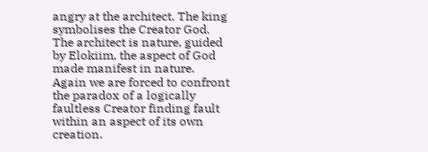angry at the architect. The king symbolises the Creator God. The architect is nature, guided by Elokiim, the aspect of God made manifest in nature. Again we are forced to confront the paradox of a logically faultless Creator finding fault within an aspect of its own creation.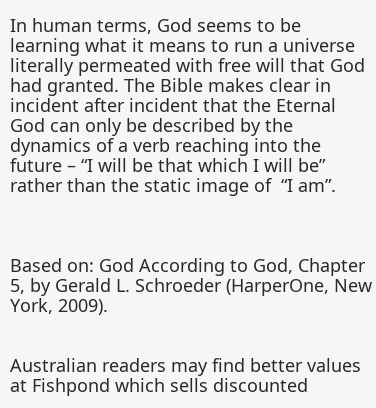In human terms, God seems to be learning what it means to run a universe literally permeated with free will that God had granted. The Bible makes clear in incident after incident that the Eternal God can only be described by the dynamics of a verb reaching into the future – “I will be that which I will be” rather than the static image of  “I am”.



Based on: God According to God, Chapter 5, by Gerald L. Schroeder (HarperOne, New York, 2009).


Australian readers may find better values at Fishpond which sells discounted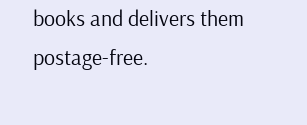books and delivers them postage-free.